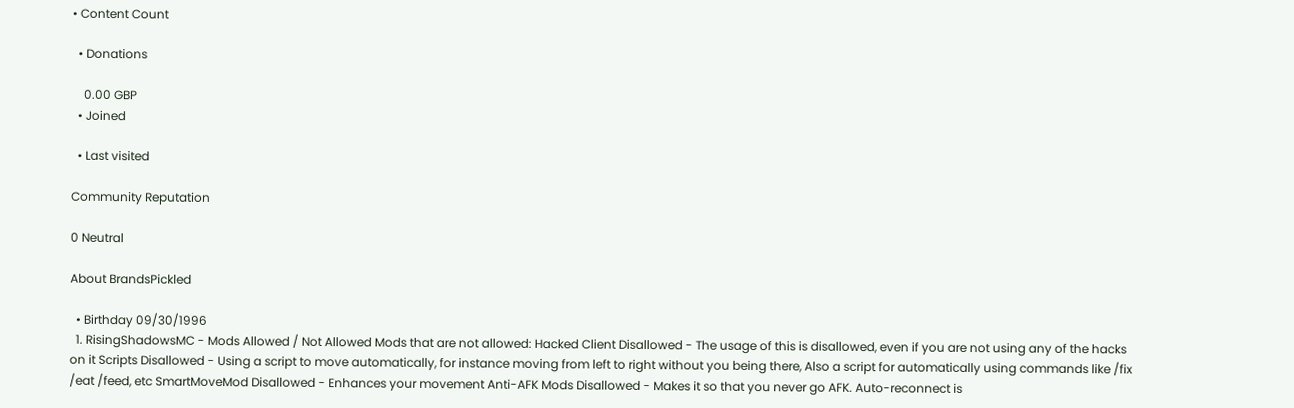• Content Count

  • Donations

    0.00 GBP
  • Joined

  • Last visited

Community Reputation

0 Neutral

About BrandsPickled

  • Birthday 09/30/1996
  1. RisingShadowsMC - Mods Allowed / Not Allowed Mods that are not allowed: Hacked Client Disallowed - The usage of this is disallowed, even if you are not using any of the hacks on it Scripts Disallowed - Using a script to move automatically, for instance moving from left to right without you being there, Also a script for automatically using commands like /fix /eat /feed, etc SmartMoveMod Disallowed - Enhances your movement Anti-AFK Mods Disallowed - Makes it so that you never go AFK. Auto-reconnect is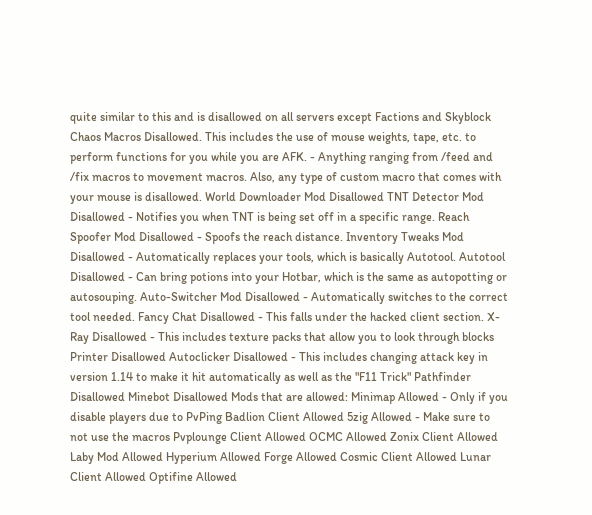quite similar to this and is disallowed on all servers except Factions and Skyblock Chaos Macros Disallowed. This includes the use of mouse weights, tape, etc. to perform functions for you while you are AFK. - Anything ranging from /feed and /fix macros to movement macros. Also, any type of custom macro that comes with your mouse is disallowed. World Downloader Mod Disallowed TNT Detector Mod Disallowed - Notifies you when TNT is being set off in a specific range. Reach Spoofer Mod Disallowed - Spoofs the reach distance. Inventory Tweaks Mod Disallowed - Automatically replaces your tools, which is basically Autotool. Autotool Disallowed - Can bring potions into your Hotbar, which is the same as autopotting or autosouping. Auto-Switcher Mod Disallowed - Automatically switches to the correct tool needed. Fancy Chat Disallowed - This falls under the hacked client section. X-Ray Disallowed - This includes texture packs that allow you to look through blocks Printer Disallowed Autoclicker Disallowed - This includes changing attack key in version 1.14 to make it hit automatically as well as the "F11 Trick" Pathfinder Disallowed Minebot Disallowed Mods that are allowed: Minimap Allowed - Only if you disable players due to PvPing Badlion Client Allowed 5zig Allowed - Make sure to not use the macros Pvplounge Client Allowed OCMC Allowed Zonix Client Allowed Laby Mod Allowed Hyperium Allowed Forge Allowed Cosmic Client Allowed Lunar Client Allowed Optifine Allowed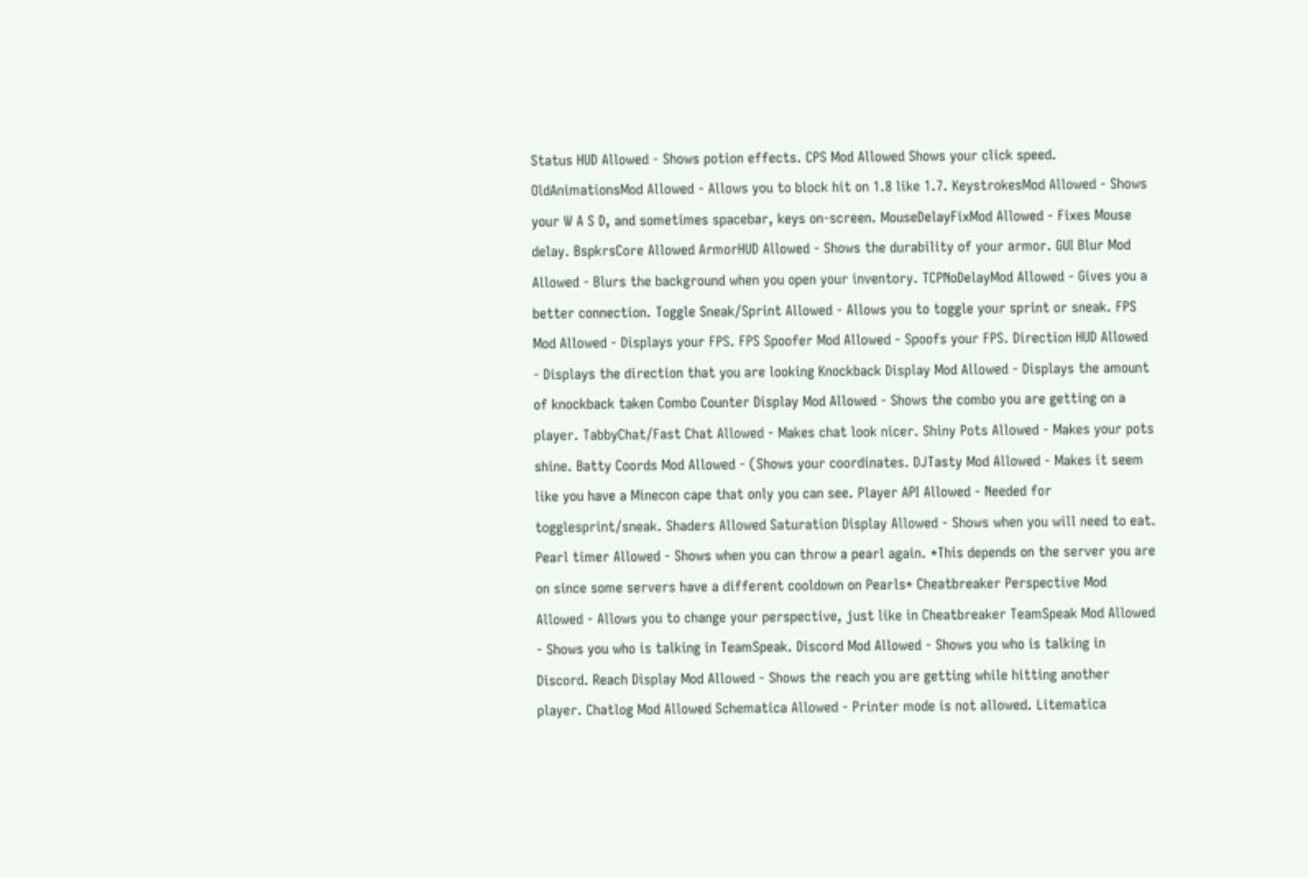Status HUD Allowed - Shows potion effects. CPS Mod Allowed Shows your click speed. OldAnimationsMod Allowed - Allows you to block hit on 1.8 like 1.7. KeystrokesMod Allowed - Shows your W A S D, and sometimes spacebar, keys on-screen. MouseDelayFixMod Allowed - Fixes Mouse delay. BspkrsCore Allowed ArmorHUD Allowed - Shows the durability of your armor. GUI Blur Mod Allowed - Blurs the background when you open your inventory. TCPNoDelayMod Allowed - Gives you a better connection. Toggle Sneak/Sprint Allowed - Allows you to toggle your sprint or sneak. FPS Mod Allowed - Displays your FPS. FPS Spoofer Mod Allowed - Spoofs your FPS. Direction HUD Allowed - Displays the direction that you are looking Knockback Display Mod Allowed - Displays the amount of knockback taken Combo Counter Display Mod Allowed - Shows the combo you are getting on a player. TabbyChat/Fast Chat Allowed - Makes chat look nicer. Shiny Pots Allowed - Makes your pots shine. Batty Coords Mod Allowed - (Shows your coordinates. DJTasty Mod Allowed - Makes it seem like you have a Minecon cape that only you can see. Player API Allowed - Needed for togglesprint/sneak. Shaders Allowed Saturation Display Allowed - Shows when you will need to eat. Pearl timer Allowed - Shows when you can throw a pearl again. *This depends on the server you are on since some servers have a different cooldown on Pearls* Cheatbreaker Perspective Mod Allowed - Allows you to change your perspective, just like in Cheatbreaker TeamSpeak Mod Allowed - Shows you who is talking in TeamSpeak. Discord Mod Allowed - Shows you who is talking in Discord. Reach Display Mod Allowed - Shows the reach you are getting while hitting another player. Chatlog Mod Allowed Schematica Allowed - Printer mode is not allowed. Litematica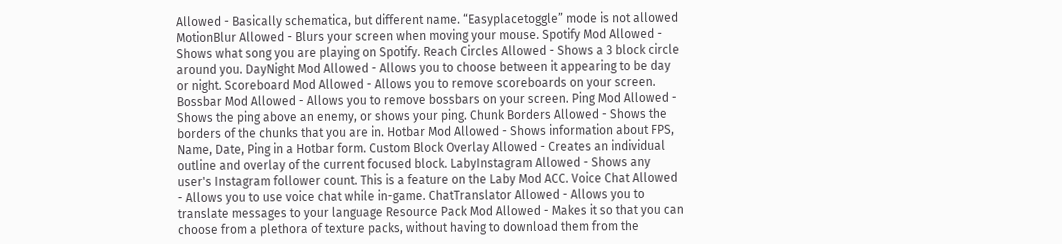Allowed - Basically schematica, but different name. “Easyplacetoggle” mode is not allowed MotionBlur Allowed - Blurs your screen when moving your mouse. Spotify Mod Allowed - Shows what song you are playing on Spotify. Reach Circles Allowed - Shows a 3 block circle around you. DayNight Mod Allowed - Allows you to choose between it appearing to be day or night. Scoreboard Mod Allowed - Allows you to remove scoreboards on your screen. Bossbar Mod Allowed - Allows you to remove bossbars on your screen. Ping Mod Allowed - Shows the ping above an enemy, or shows your ping. Chunk Borders Allowed - Shows the borders of the chunks that you are in. Hotbar Mod Allowed - Shows information about FPS, Name, Date, Ping in a Hotbar form. Custom Block Overlay Allowed - Creates an individual outline and overlay of the current focused block. LabyInstagram Allowed - Shows any user's Instagram follower count. This is a feature on the Laby Mod ACC. Voice Chat Allowed - Allows you to use voice chat while in-game. ChatTranslator Allowed - Allows you to translate messages to your language Resource Pack Mod Allowed - Makes it so that you can choose from a plethora of texture packs, without having to download them from the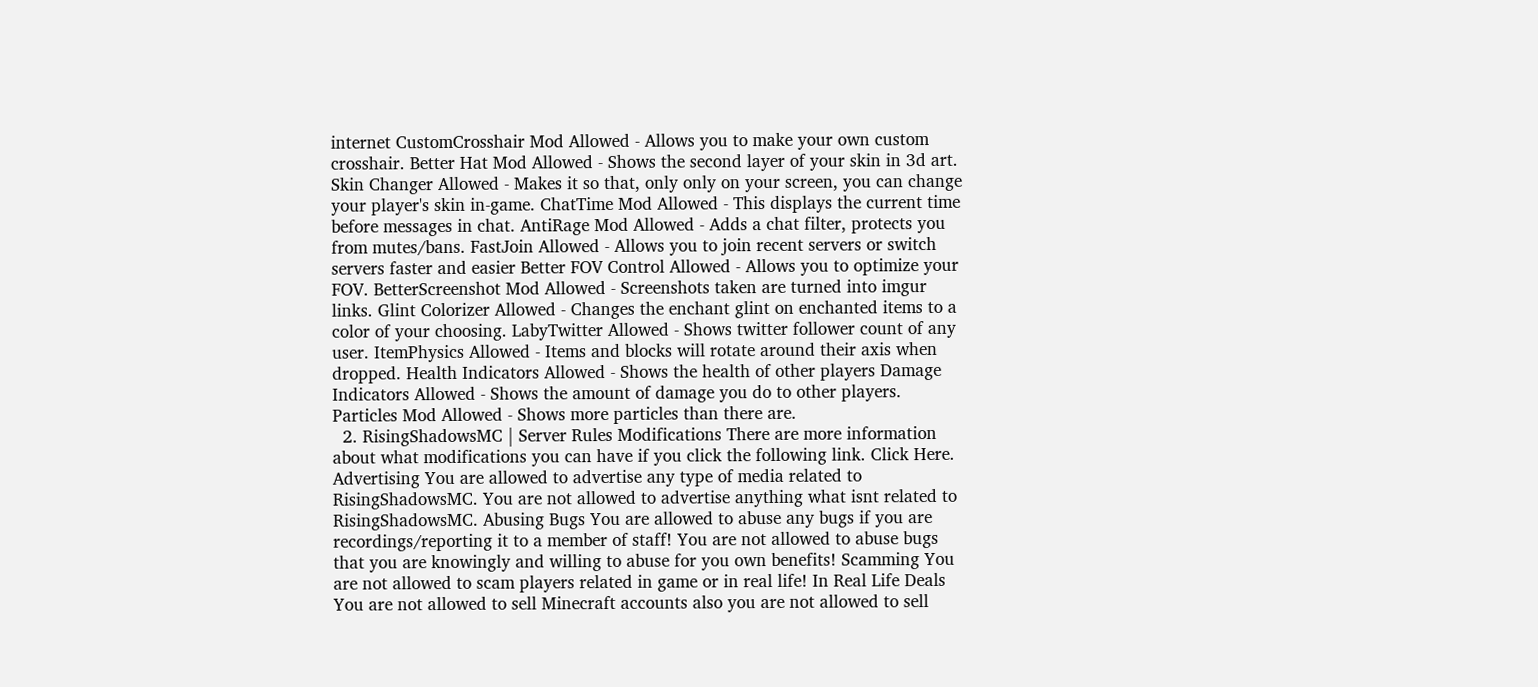internet CustomCrosshair Mod Allowed - Allows you to make your own custom crosshair. Better Hat Mod Allowed - Shows the second layer of your skin in 3d art. Skin Changer Allowed - Makes it so that, only only on your screen, you can change your player's skin in-game. ChatTime Mod Allowed - This displays the current time before messages in chat. AntiRage Mod Allowed - Adds a chat filter, protects you from mutes/bans. FastJoin Allowed - Allows you to join recent servers or switch servers faster and easier Better FOV Control Allowed - Allows you to optimize your FOV. BetterScreenshot Mod Allowed - Screenshots taken are turned into imgur links. Glint Colorizer Allowed - Changes the enchant glint on enchanted items to a color of your choosing. LabyTwitter Allowed - Shows twitter follower count of any user. ItemPhysics Allowed - Items and blocks will rotate around their axis when dropped. Health Indicators Allowed - Shows the health of other players Damage Indicators Allowed - Shows the amount of damage you do to other players. Particles Mod Allowed - Shows more particles than there are.
  2. RisingShadowsMC | Server Rules Modifications There are more information about what modifications you can have if you click the following link. Click Here. Advertising You are allowed to advertise any type of media related to RisingShadowsMC. You are not allowed to advertise anything what isnt related to RisingShadowsMC. Abusing Bugs You are allowed to abuse any bugs if you are recordings/reporting it to a member of staff! You are not allowed to abuse bugs that you are knowingly and willing to abuse for you own benefits! Scamming You are not allowed to scam players related in game or in real life! In Real Life Deals You are not allowed to sell Minecraft accounts also you are not allowed to sell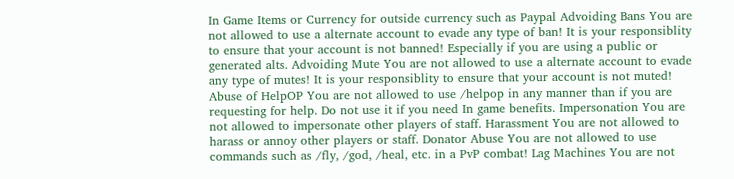In Game Items or Currency for outside currency such as Paypal Advoiding Bans You are not allowed to use a alternate account to evade any type of ban! It is your responsiblity to ensure that your account is not banned! Especially if you are using a public or generated alts. Advoiding Mute You are not allowed to use a alternate account to evade any type of mutes! It is your responsiblity to ensure that your account is not muted! Abuse of HelpOP You are not allowed to use /helpop in any manner than if you are requesting for help. Do not use it if you need In game benefits. Impersonation You are not allowed to impersonate other players of staff. Harassment You are not allowed to harass or annoy other players or staff. Donator Abuse You are not allowed to use commands such as /fly, /god, /heal, etc. in a PvP combat! Lag Machines You are not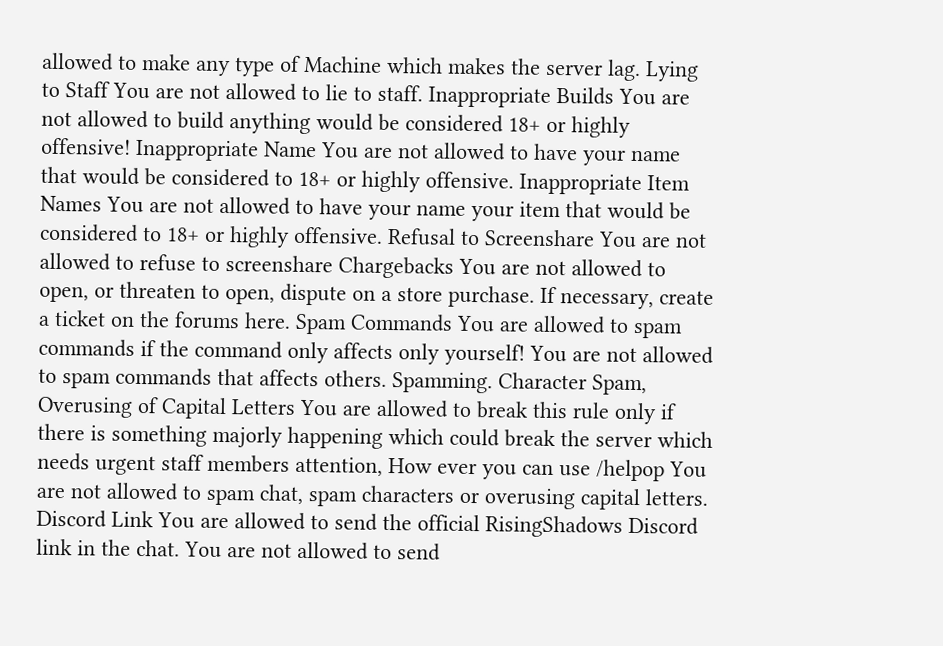allowed to make any type of Machine which makes the server lag. Lying to Staff You are not allowed to lie to staff. Inappropriate Builds You are not allowed to build anything would be considered 18+ or highly offensive! Inappropriate Name You are not allowed to have your name that would be considered to 18+ or highly offensive. Inappropriate Item Names You are not allowed to have your name your item that would be considered to 18+ or highly offensive. Refusal to Screenshare You are not allowed to refuse to screenshare Chargebacks You are not allowed to open, or threaten to open, dispute on a store purchase. If necessary, create a ticket on the forums here. Spam Commands You are allowed to spam commands if the command only affects only yourself! You are not allowed to spam commands that affects others. Spamming. Character Spam, Overusing of Capital Letters You are allowed to break this rule only if there is something majorly happening which could break the server which needs urgent staff members attention, How ever you can use /helpop You are not allowed to spam chat, spam characters or overusing capital letters. Discord Link You are allowed to send the official RisingShadows Discord link in the chat. You are not allowed to send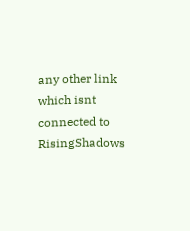any other link which isnt connected to RisingShadows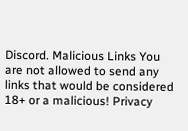Discord. Malicious Links You are not allowed to send any links that would be considered 18+ or a malicious! Privacy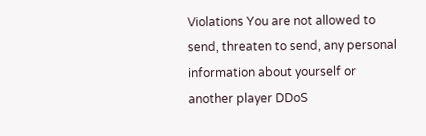Violations You are not allowed to send, threaten to send, any personal information about yourself or another player DDoS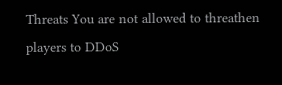Threats You are not allowed to threathen players to DDoS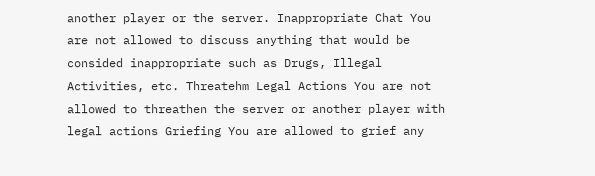another player or the server. Inappropriate Chat You are not allowed to discuss anything that would be consided inappropriate such as Drugs, Illegal Activities, etc. Threatehm Legal Actions You are not allowed to threathen the server or another player with legal actions Griefing You are allowed to grief any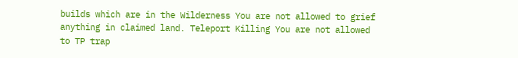builds which are in the Wilderness You are not allowed to grief anything in claimed land. Teleport Killing You are not allowed to TP trap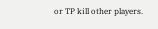or TP kill other players.